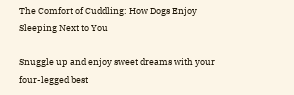The Comfort of Cuddling: How Dogs Enjoy Sleeping Next to You

Snuggle up and enjoy sweet dreams with your four-legged best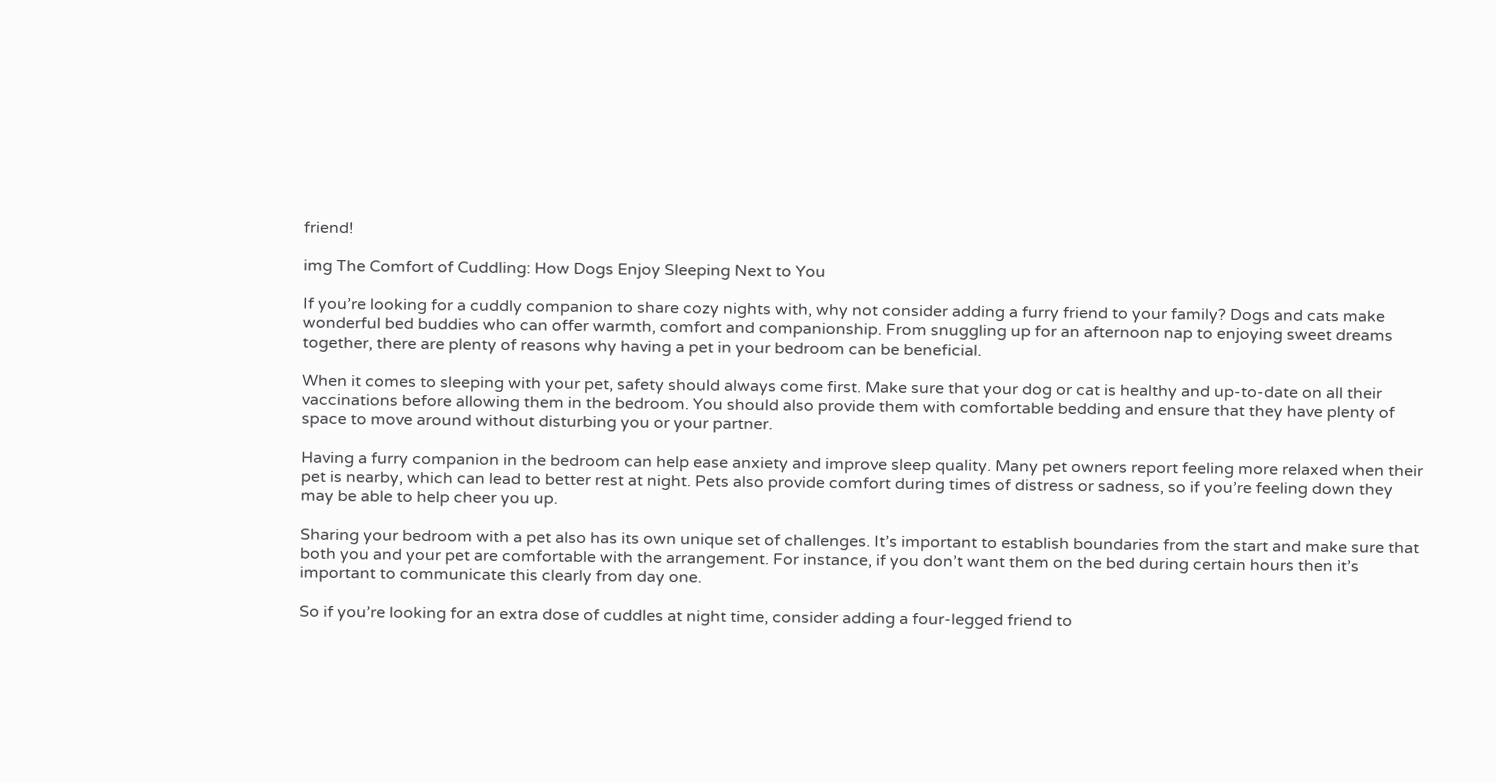friend!

img The Comfort of Cuddling: How Dogs Enjoy Sleeping Next to You

If you’re looking for a cuddly companion to share cozy nights with, why not consider adding a furry friend to your family? Dogs and cats make wonderful bed buddies who can offer warmth, comfort and companionship. From snuggling up for an afternoon nap to enjoying sweet dreams together, there are plenty of reasons why having a pet in your bedroom can be beneficial.

When it comes to sleeping with your pet, safety should always come first. Make sure that your dog or cat is healthy and up-to-date on all their vaccinations before allowing them in the bedroom. You should also provide them with comfortable bedding and ensure that they have plenty of space to move around without disturbing you or your partner.

Having a furry companion in the bedroom can help ease anxiety and improve sleep quality. Many pet owners report feeling more relaxed when their pet is nearby, which can lead to better rest at night. Pets also provide comfort during times of distress or sadness, so if you’re feeling down they may be able to help cheer you up.

Sharing your bedroom with a pet also has its own unique set of challenges. It’s important to establish boundaries from the start and make sure that both you and your pet are comfortable with the arrangement. For instance, if you don’t want them on the bed during certain hours then it’s important to communicate this clearly from day one.

So if you’re looking for an extra dose of cuddles at night time, consider adding a four-legged friend to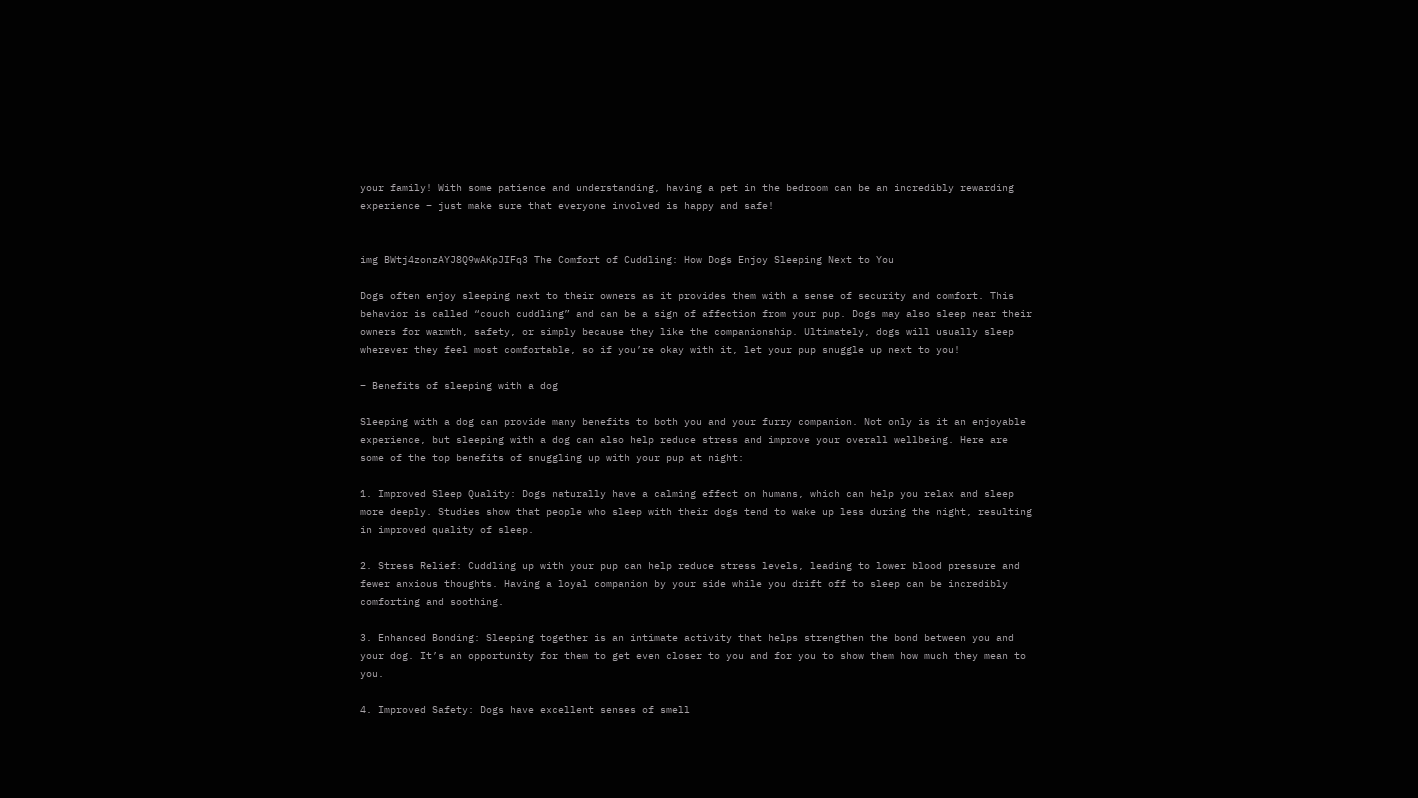your family! With some patience and understanding, having a pet in the bedroom can be an incredibly rewarding experience – just make sure that everyone involved is happy and safe!


img BWtj4zonzAYJ8Q9wAKpJIFq3 The Comfort of Cuddling: How Dogs Enjoy Sleeping Next to You

Dogs often enjoy sleeping next to their owners as it provides them with a sense of security and comfort. This behavior is called “couch cuddling” and can be a sign of affection from your pup. Dogs may also sleep near their owners for warmth, safety, or simply because they like the companionship. Ultimately, dogs will usually sleep wherever they feel most comfortable, so if you’re okay with it, let your pup snuggle up next to you!

– Benefits of sleeping with a dog

Sleeping with a dog can provide many benefits to both you and your furry companion. Not only is it an enjoyable experience, but sleeping with a dog can also help reduce stress and improve your overall wellbeing. Here are some of the top benefits of snuggling up with your pup at night:

1. Improved Sleep Quality: Dogs naturally have a calming effect on humans, which can help you relax and sleep more deeply. Studies show that people who sleep with their dogs tend to wake up less during the night, resulting in improved quality of sleep.

2. Stress Relief: Cuddling up with your pup can help reduce stress levels, leading to lower blood pressure and fewer anxious thoughts. Having a loyal companion by your side while you drift off to sleep can be incredibly comforting and soothing.

3. Enhanced Bonding: Sleeping together is an intimate activity that helps strengthen the bond between you and your dog. It’s an opportunity for them to get even closer to you and for you to show them how much they mean to you.

4. Improved Safety: Dogs have excellent senses of smell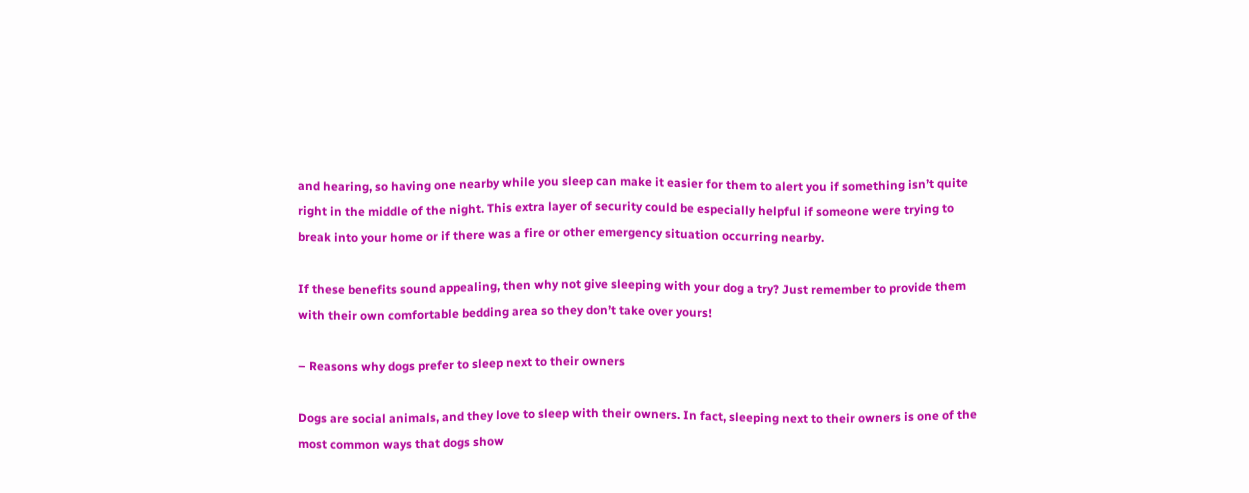and hearing, so having one nearby while you sleep can make it easier for them to alert you if something isn’t quite right in the middle of the night. This extra layer of security could be especially helpful if someone were trying to break into your home or if there was a fire or other emergency situation occurring nearby.

If these benefits sound appealing, then why not give sleeping with your dog a try? Just remember to provide them with their own comfortable bedding area so they don’t take over yours!

– Reasons why dogs prefer to sleep next to their owners

Dogs are social animals, and they love to sleep with their owners. In fact, sleeping next to their owners is one of the most common ways that dogs show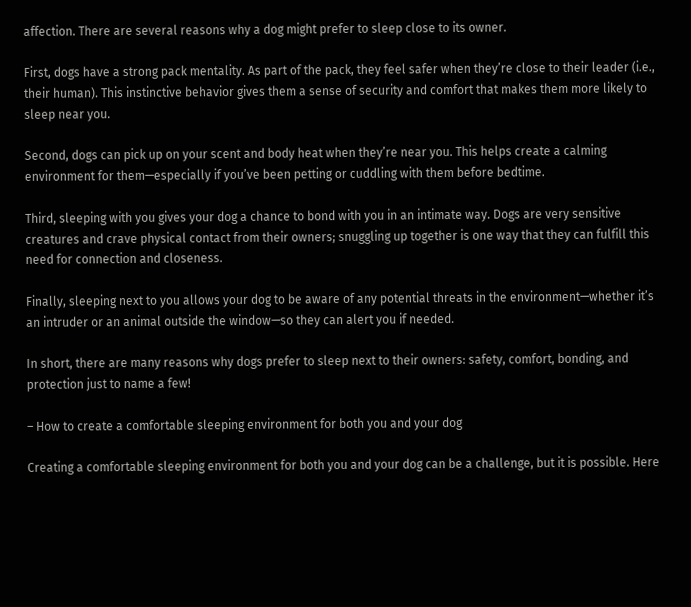affection. There are several reasons why a dog might prefer to sleep close to its owner.

First, dogs have a strong pack mentality. As part of the pack, they feel safer when they’re close to their leader (i.e., their human). This instinctive behavior gives them a sense of security and comfort that makes them more likely to sleep near you.

Second, dogs can pick up on your scent and body heat when they’re near you. This helps create a calming environment for them—especially if you’ve been petting or cuddling with them before bedtime.

Third, sleeping with you gives your dog a chance to bond with you in an intimate way. Dogs are very sensitive creatures and crave physical contact from their owners; snuggling up together is one way that they can fulfill this need for connection and closeness.

Finally, sleeping next to you allows your dog to be aware of any potential threats in the environment—whether it’s an intruder or an animal outside the window—so they can alert you if needed.

In short, there are many reasons why dogs prefer to sleep next to their owners: safety, comfort, bonding, and protection just to name a few!

– How to create a comfortable sleeping environment for both you and your dog

Creating a comfortable sleeping environment for both you and your dog can be a challenge, but it is possible. Here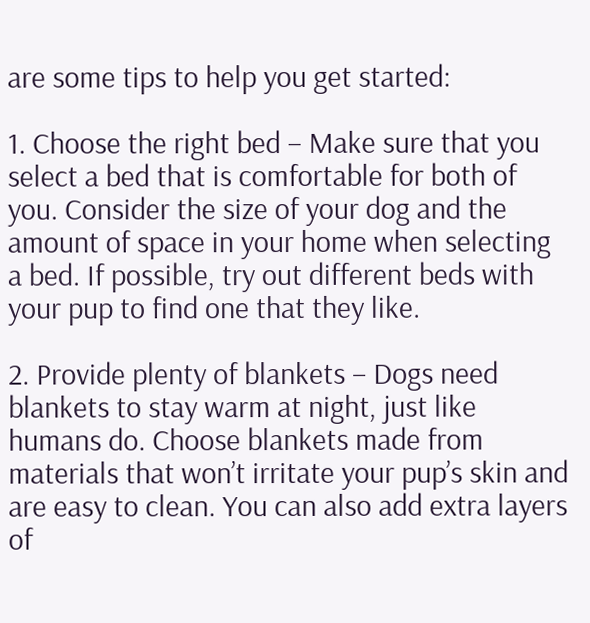are some tips to help you get started:

1. Choose the right bed – Make sure that you select a bed that is comfortable for both of you. Consider the size of your dog and the amount of space in your home when selecting a bed. If possible, try out different beds with your pup to find one that they like.

2. Provide plenty of blankets – Dogs need blankets to stay warm at night, just like humans do. Choose blankets made from materials that won’t irritate your pup’s skin and are easy to clean. You can also add extra layers of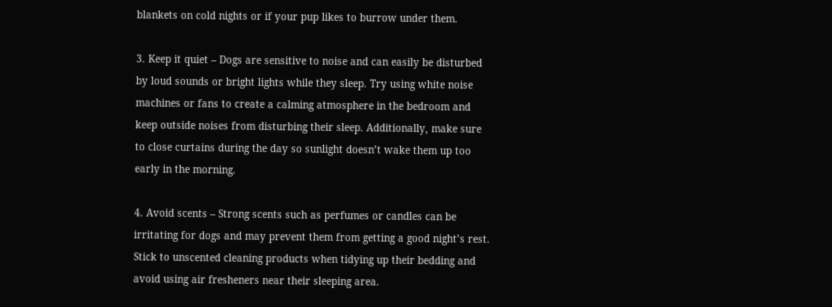blankets on cold nights or if your pup likes to burrow under them.

3. Keep it quiet – Dogs are sensitive to noise and can easily be disturbed by loud sounds or bright lights while they sleep. Try using white noise machines or fans to create a calming atmosphere in the bedroom and keep outside noises from disturbing their sleep. Additionally, make sure to close curtains during the day so sunlight doesn’t wake them up too early in the morning.

4. Avoid scents – Strong scents such as perfumes or candles can be irritating for dogs and may prevent them from getting a good night’s rest. Stick to unscented cleaning products when tidying up their bedding and avoid using air fresheners near their sleeping area.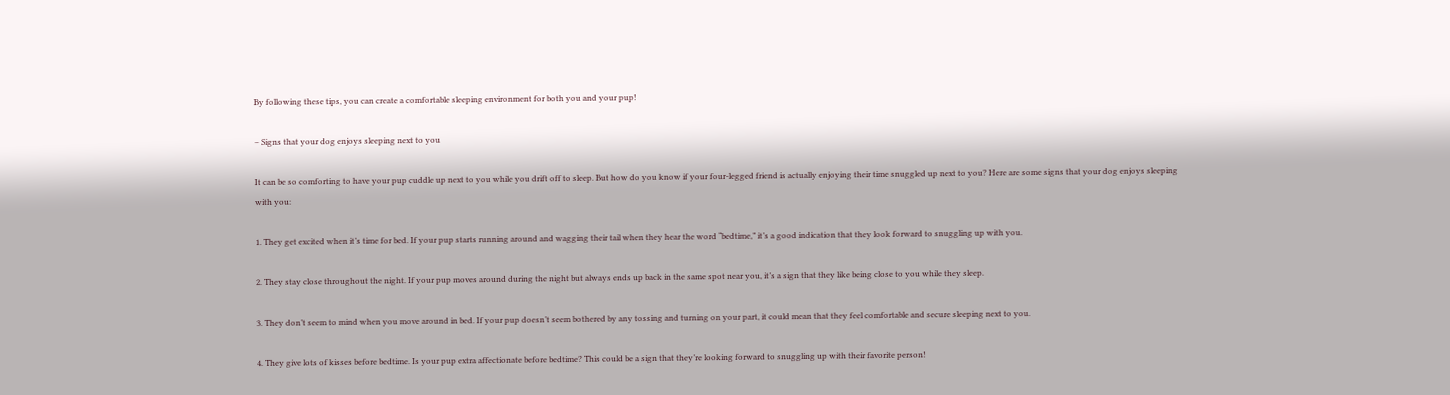By following these tips, you can create a comfortable sleeping environment for both you and your pup!

– Signs that your dog enjoys sleeping next to you

It can be so comforting to have your pup cuddle up next to you while you drift off to sleep. But how do you know if your four-legged friend is actually enjoying their time snuggled up next to you? Here are some signs that your dog enjoys sleeping with you:

1. They get excited when it’s time for bed. If your pup starts running around and wagging their tail when they hear the word “bedtime,” it’s a good indication that they look forward to snuggling up with you.

2. They stay close throughout the night. If your pup moves around during the night but always ends up back in the same spot near you, it’s a sign that they like being close to you while they sleep.

3. They don’t seem to mind when you move around in bed. If your pup doesn’t seem bothered by any tossing and turning on your part, it could mean that they feel comfortable and secure sleeping next to you.

4. They give lots of kisses before bedtime. Is your pup extra affectionate before bedtime? This could be a sign that they’re looking forward to snuggling up with their favorite person!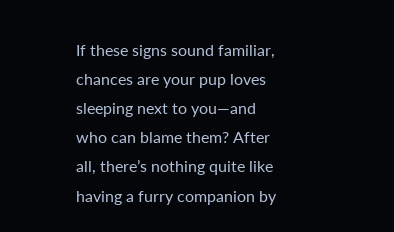If these signs sound familiar, chances are your pup loves sleeping next to you—and who can blame them? After all, there’s nothing quite like having a furry companion by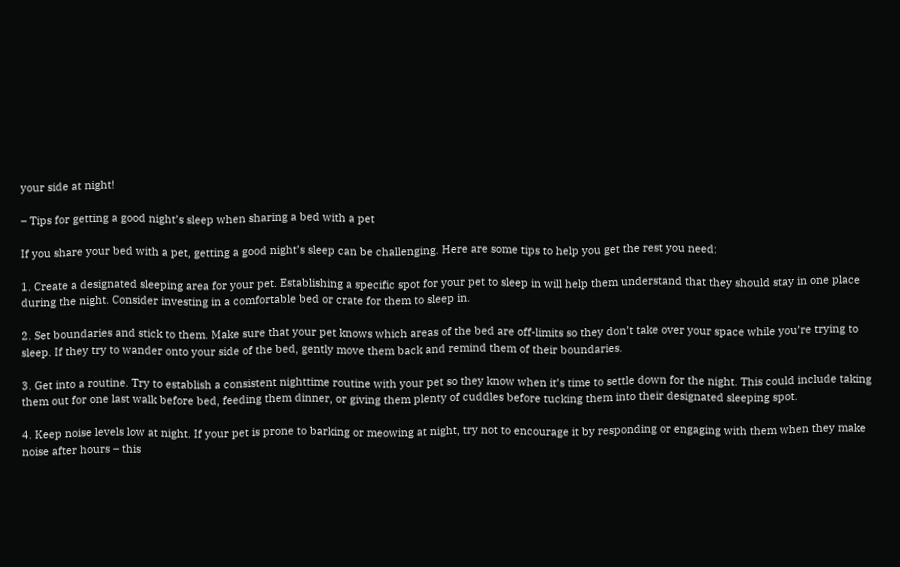your side at night!

– Tips for getting a good night’s sleep when sharing a bed with a pet

If you share your bed with a pet, getting a good night’s sleep can be challenging. Here are some tips to help you get the rest you need:

1. Create a designated sleeping area for your pet. Establishing a specific spot for your pet to sleep in will help them understand that they should stay in one place during the night. Consider investing in a comfortable bed or crate for them to sleep in.

2. Set boundaries and stick to them. Make sure that your pet knows which areas of the bed are off-limits so they don’t take over your space while you’re trying to sleep. If they try to wander onto your side of the bed, gently move them back and remind them of their boundaries.

3. Get into a routine. Try to establish a consistent nighttime routine with your pet so they know when it’s time to settle down for the night. This could include taking them out for one last walk before bed, feeding them dinner, or giving them plenty of cuddles before tucking them into their designated sleeping spot.

4. Keep noise levels low at night. If your pet is prone to barking or meowing at night, try not to encourage it by responding or engaging with them when they make noise after hours – this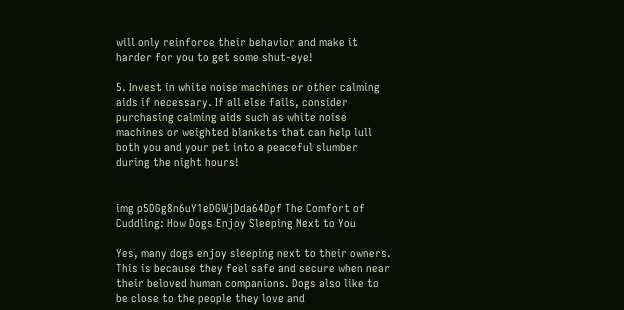will only reinforce their behavior and make it harder for you to get some shut-eye!

5. Invest in white noise machines or other calming aids if necessary. If all else fails, consider purchasing calming aids such as white noise machines or weighted blankets that can help lull both you and your pet into a peaceful slumber during the night hours!


img p5DGg8n6uY1eDGWjDda64Dpf The Comfort of Cuddling: How Dogs Enjoy Sleeping Next to You

Yes, many dogs enjoy sleeping next to their owners. This is because they feel safe and secure when near their beloved human companions. Dogs also like to be close to the people they love and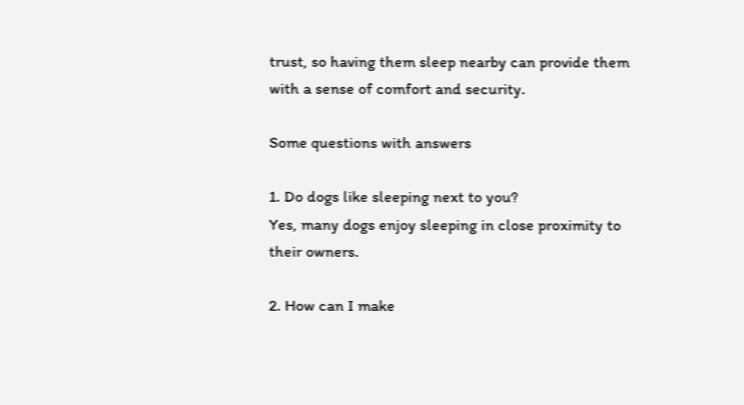trust, so having them sleep nearby can provide them with a sense of comfort and security.

Some questions with answers

1. Do dogs like sleeping next to you?
Yes, many dogs enjoy sleeping in close proximity to their owners.

2. How can I make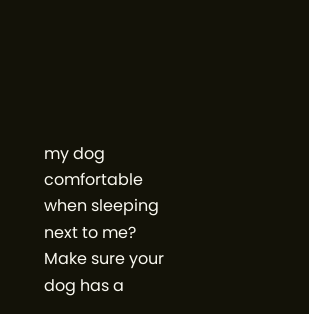my dog comfortable when sleeping next to me?
Make sure your dog has a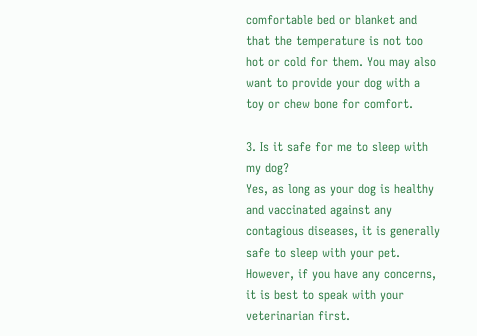comfortable bed or blanket and that the temperature is not too hot or cold for them. You may also want to provide your dog with a toy or chew bone for comfort.

3. Is it safe for me to sleep with my dog?
Yes, as long as your dog is healthy and vaccinated against any contagious diseases, it is generally safe to sleep with your pet. However, if you have any concerns, it is best to speak with your veterinarian first.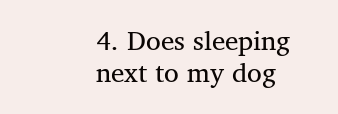4. Does sleeping next to my dog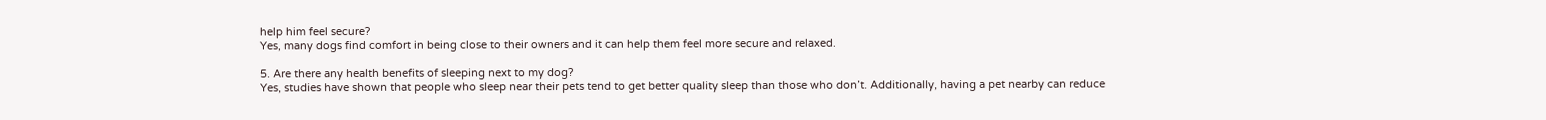help him feel secure?
Yes, many dogs find comfort in being close to their owners and it can help them feel more secure and relaxed.

5. Are there any health benefits of sleeping next to my dog?
Yes, studies have shown that people who sleep near their pets tend to get better quality sleep than those who don’t. Additionally, having a pet nearby can reduce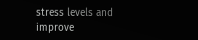stress levels and improve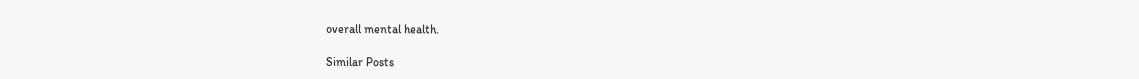overall mental health.

Similar Posts